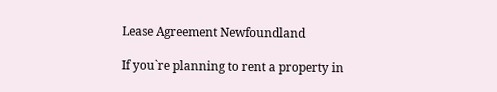Lease Agreement Newfoundland

If you`re planning to rent a property in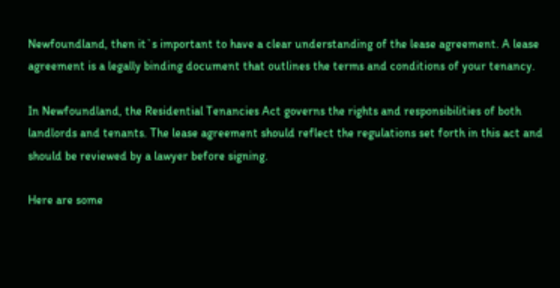Newfoundland, then it`s important to have a clear understanding of the lease agreement. A lease agreement is a legally binding document that outlines the terms and conditions of your tenancy.

In Newfoundland, the Residential Tenancies Act governs the rights and responsibilities of both landlords and tenants. The lease agreement should reflect the regulations set forth in this act and should be reviewed by a lawyer before signing.

Here are some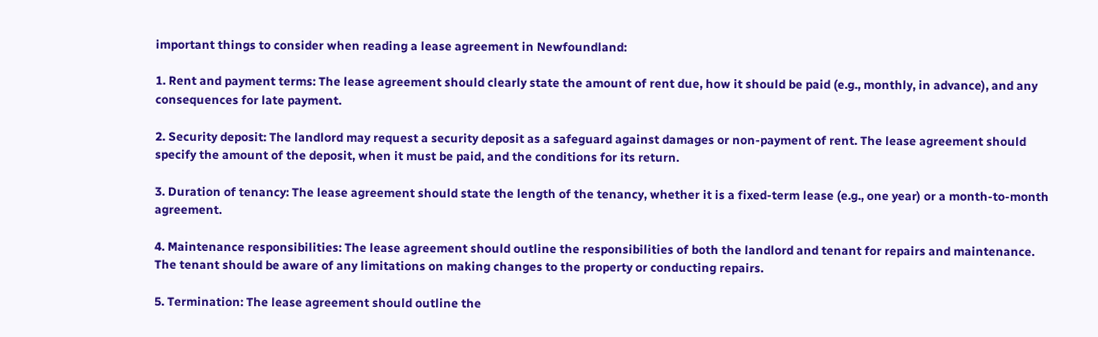important things to consider when reading a lease agreement in Newfoundland:

1. Rent and payment terms: The lease agreement should clearly state the amount of rent due, how it should be paid (e.g., monthly, in advance), and any consequences for late payment.

2. Security deposit: The landlord may request a security deposit as a safeguard against damages or non-payment of rent. The lease agreement should specify the amount of the deposit, when it must be paid, and the conditions for its return.

3. Duration of tenancy: The lease agreement should state the length of the tenancy, whether it is a fixed-term lease (e.g., one year) or a month-to-month agreement.

4. Maintenance responsibilities: The lease agreement should outline the responsibilities of both the landlord and tenant for repairs and maintenance. The tenant should be aware of any limitations on making changes to the property or conducting repairs.

5. Termination: The lease agreement should outline the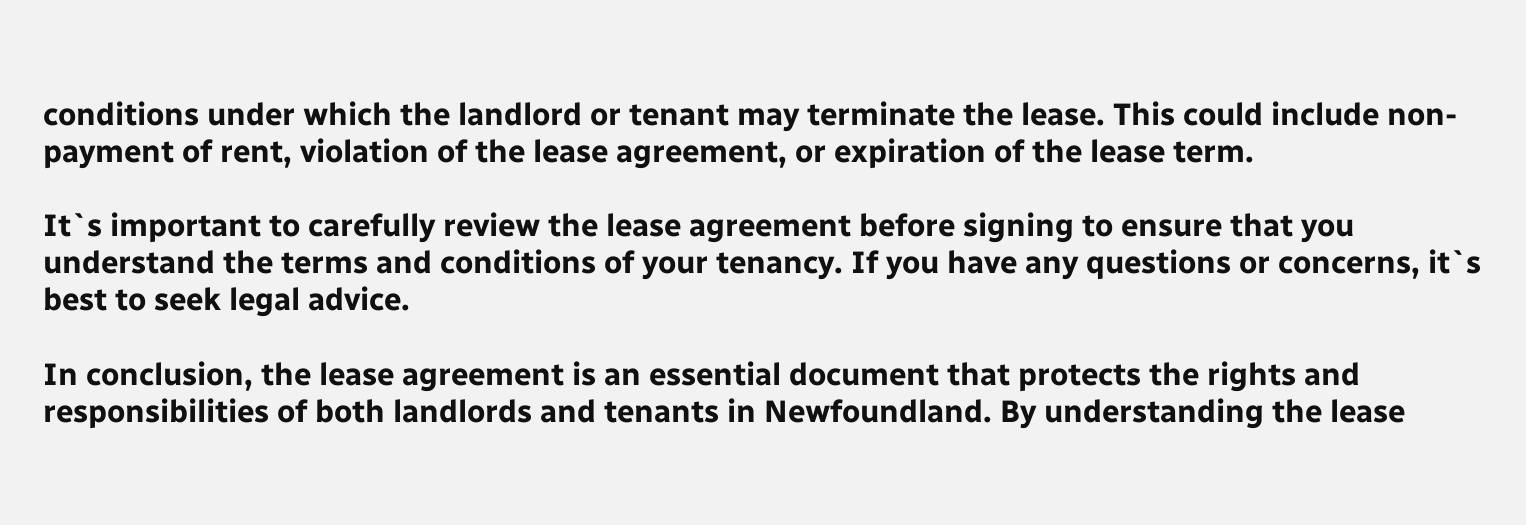conditions under which the landlord or tenant may terminate the lease. This could include non-payment of rent, violation of the lease agreement, or expiration of the lease term.

It`s important to carefully review the lease agreement before signing to ensure that you understand the terms and conditions of your tenancy. If you have any questions or concerns, it`s best to seek legal advice.

In conclusion, the lease agreement is an essential document that protects the rights and responsibilities of both landlords and tenants in Newfoundland. By understanding the lease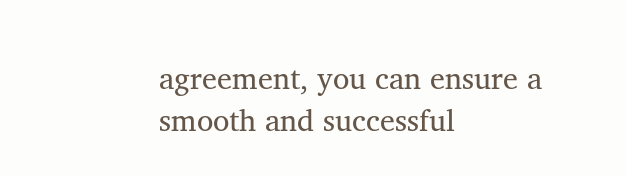agreement, you can ensure a smooth and successful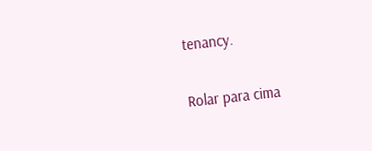tenancy.

Rolar para cima